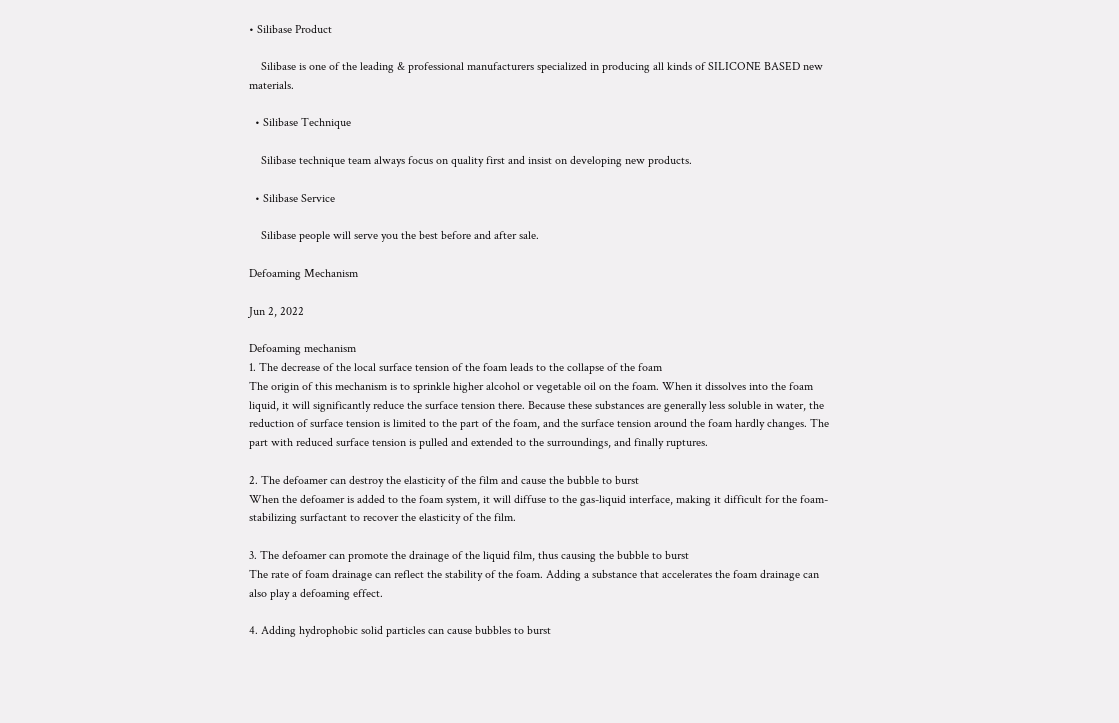• Silibase Product

    Silibase is one of the leading & professional manufacturers specialized in producing all kinds of SILICONE BASED new materials.

  • Silibase Technique

    Silibase technique team always focus on quality first and insist on developing new products.

  • Silibase Service

    Silibase people will serve you the best before and after sale.

Defoaming Mechanism

Jun 2, 2022

Defoaming mechanism
1. The decrease of the local surface tension of the foam leads to the collapse of the foam
The origin of this mechanism is to sprinkle higher alcohol or vegetable oil on the foam. When it dissolves into the foam liquid, it will significantly reduce the surface tension there. Because these substances are generally less soluble in water, the reduction of surface tension is limited to the part of the foam, and the surface tension around the foam hardly changes. The part with reduced surface tension is pulled and extended to the surroundings, and finally ruptures.

2. The defoamer can destroy the elasticity of the film and cause the bubble to burst
When the defoamer is added to the foam system, it will diffuse to the gas-liquid interface, making it difficult for the foam-stabilizing surfactant to recover the elasticity of the film.

3. The defoamer can promote the drainage of the liquid film, thus causing the bubble to burst
The rate of foam drainage can reflect the stability of the foam. Adding a substance that accelerates the foam drainage can also play a defoaming effect.

4. Adding hydrophobic solid particles can cause bubbles to burst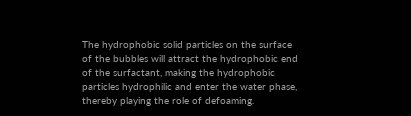The hydrophobic solid particles on the surface of the bubbles will attract the hydrophobic end of the surfactant, making the hydrophobic particles hydrophilic and enter the water phase, thereby playing the role of defoaming.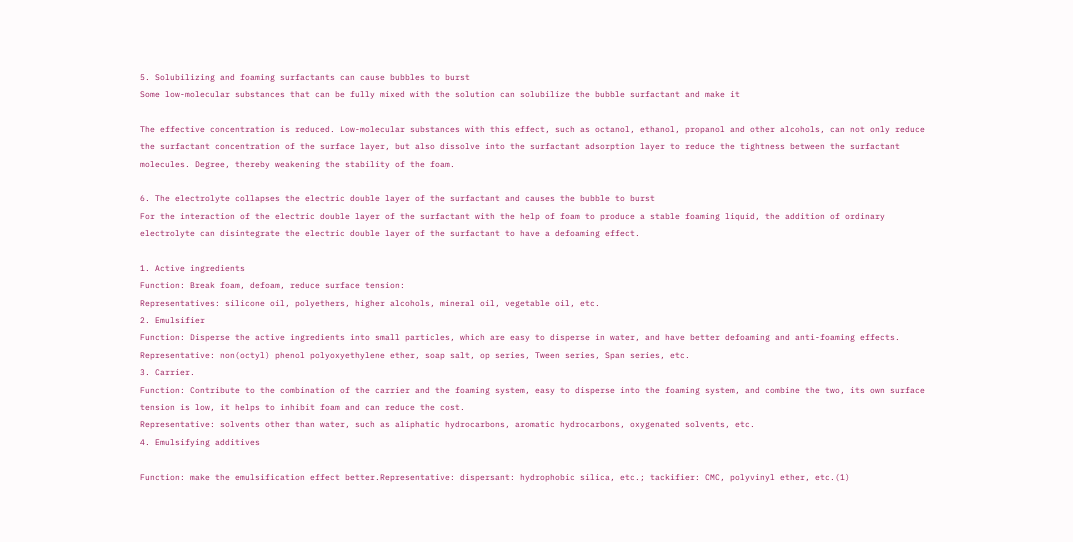5. Solubilizing and foaming surfactants can cause bubbles to burst
Some low-molecular substances that can be fully mixed with the solution can solubilize the bubble surfactant and make it

The effective concentration is reduced. Low-molecular substances with this effect, such as octanol, ethanol, propanol and other alcohols, can not only reduce the surfactant concentration of the surface layer, but also dissolve into the surfactant adsorption layer to reduce the tightness between the surfactant molecules. Degree, thereby weakening the stability of the foam.

6. The electrolyte collapses the electric double layer of the surfactant and causes the bubble to burst
For the interaction of the electric double layer of the surfactant with the help of foam to produce a stable foaming liquid, the addition of ordinary electrolyte can disintegrate the electric double layer of the surfactant to have a defoaming effect.

1. Active ingredients
Function: Break foam, defoam, reduce surface tension:
Representatives: silicone oil, polyethers, higher alcohols, mineral oil, vegetable oil, etc.
2. Emulsifier
Function: Disperse the active ingredients into small particles, which are easy to disperse in water, and have better defoaming and anti-foaming effects.
Representative: non(octyl) phenol polyoxyethylene ether, soap salt, op series, Tween series, Span series, etc.
3. Carrier.
Function: Contribute to the combination of the carrier and the foaming system, easy to disperse into the foaming system, and combine the two, its own surface tension is low, it helps to inhibit foam and can reduce the cost.
Representative: solvents other than water, such as aliphatic hydrocarbons, aromatic hydrocarbons, oxygenated solvents, etc.
4. Emulsifying additives

Function: make the emulsification effect better.Representative: dispersant: hydrophobic silica, etc.; tackifier: CMC, polyvinyl ether, etc.(1)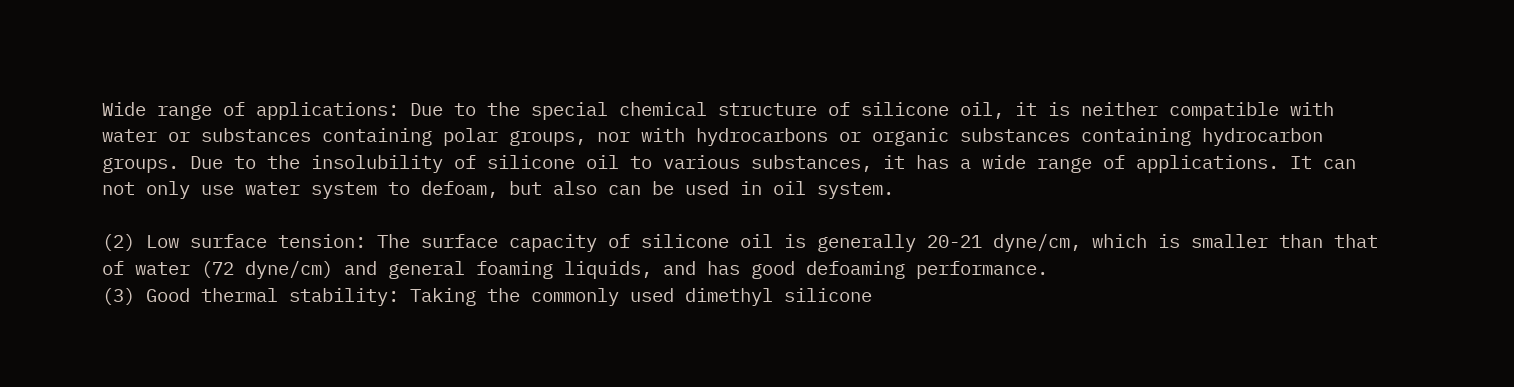Wide range of applications: Due to the special chemical structure of silicone oil, it is neither compatible with water or substances containing polar groups, nor with hydrocarbons or organic substances containing hydrocarbon groups. Due to the insolubility of silicone oil to various substances, it has a wide range of applications. It can not only use water system to defoam, but also can be used in oil system.

(2) Low surface tension: The surface capacity of silicone oil is generally 20-21 dyne/cm, which is smaller than that of water (72 dyne/cm) and general foaming liquids, and has good defoaming performance.
(3) Good thermal stability: Taking the commonly used dimethyl silicone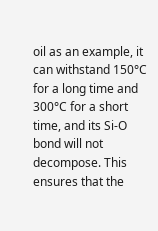oil as an example, it can withstand 150°C for a long time and 300°C for a short time, and its Si-O bond will not decompose. This ensures that the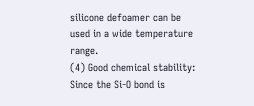silicone defoamer can be used in a wide temperature range.
(4) Good chemical stability: Since the Si-O bond is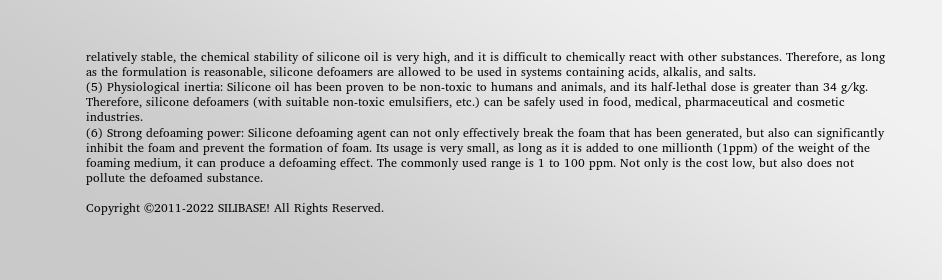relatively stable, the chemical stability of silicone oil is very high, and it is difficult to chemically react with other substances. Therefore, as long as the formulation is reasonable, silicone defoamers are allowed to be used in systems containing acids, alkalis, and salts.
(5) Physiological inertia: Silicone oil has been proven to be non-toxic to humans and animals, and its half-lethal dose is greater than 34 g/kg. Therefore, silicone defoamers (with suitable non-toxic emulsifiers, etc.) can be safely used in food, medical, pharmaceutical and cosmetic industries.
(6) Strong defoaming power: Silicone defoaming agent can not only effectively break the foam that has been generated, but also can significantly inhibit the foam and prevent the formation of foam. Its usage is very small, as long as it is added to one millionth (1ppm) of the weight of the foaming medium, it can produce a defoaming effect. The commonly used range is 1 to 100 ppm. Not only is the cost low, but also does not pollute the defoamed substance.

Copyright ©2011-2022 SILIBASE! All Rights Reserved.